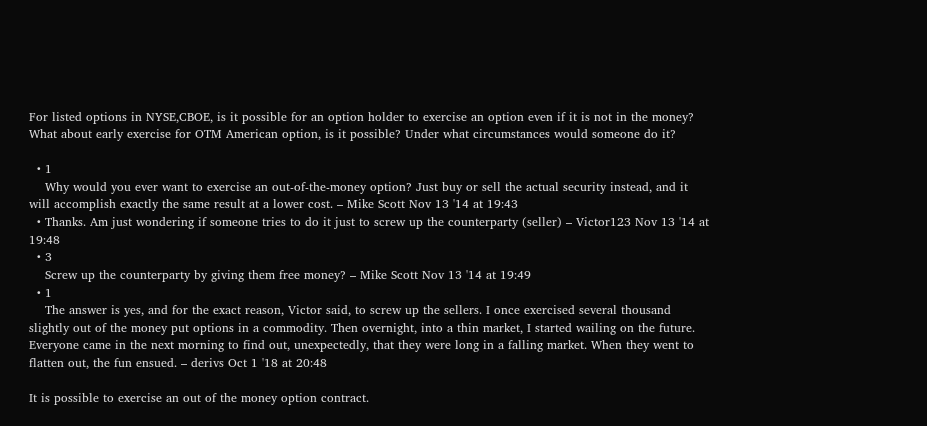For listed options in NYSE,CBOE, is it possible for an option holder to exercise an option even if it is not in the money? What about early exercise for OTM American option, is it possible? Under what circumstances would someone do it?

  • 1
    Why would you ever want to exercise an out-of-the-money option? Just buy or sell the actual security instead, and it will accomplish exactly the same result at a lower cost. – Mike Scott Nov 13 '14 at 19:43
  • Thanks. Am just wondering if someone tries to do it just to screw up the counterparty (seller) – Victor123 Nov 13 '14 at 19:48
  • 3
    Screw up the counterparty by giving them free money? – Mike Scott Nov 13 '14 at 19:49
  • 1
    The answer is yes, and for the exact reason, Victor said, to screw up the sellers. I once exercised several thousand slightly out of the money put options in a commodity. Then overnight, into a thin market, I started wailing on the future. Everyone came in the next morning to find out, unexpectedly, that they were long in a falling market. When they went to flatten out, the fun ensued. – derivs Oct 1 '18 at 20:48

It is possible to exercise an out of the money option contract.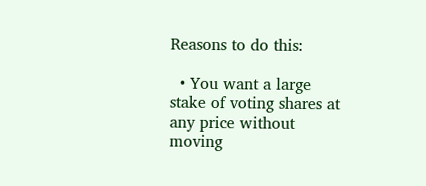Reasons to do this:

  • You want a large stake of voting shares at any price without moving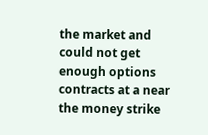the market and could not get enough options contracts at a near the money strike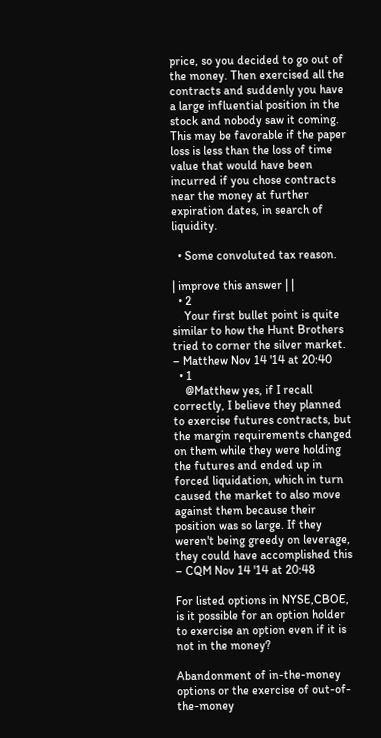price, so you decided to go out of the money. Then exercised all the contracts and suddenly you have a large influential position in the stock and nobody saw it coming. This may be favorable if the paper loss is less than the loss of time value that would have been incurred if you chose contracts near the money at further expiration dates, in search of liquidity.

  • Some convoluted tax reason.

| improve this answer | |
  • 2
    Your first bullet point is quite similar to how the Hunt Brothers tried to corner the silver market. – Matthew Nov 14 '14 at 20:40
  • 1
    @Matthew yes, if I recall correctly, I believe they planned to exercise futures contracts, but the margin requirements changed on them while they were holding the futures and ended up in forced liquidation, which in turn caused the market to also move against them because their position was so large. If they weren't being greedy on leverage, they could have accomplished this – CQM Nov 14 '14 at 20:48

For listed options in NYSE,CBOE, is it possible for an option holder to exercise an option even if it is not in the money?

Abandonment of in-the-money options or the exercise of out-of-the-money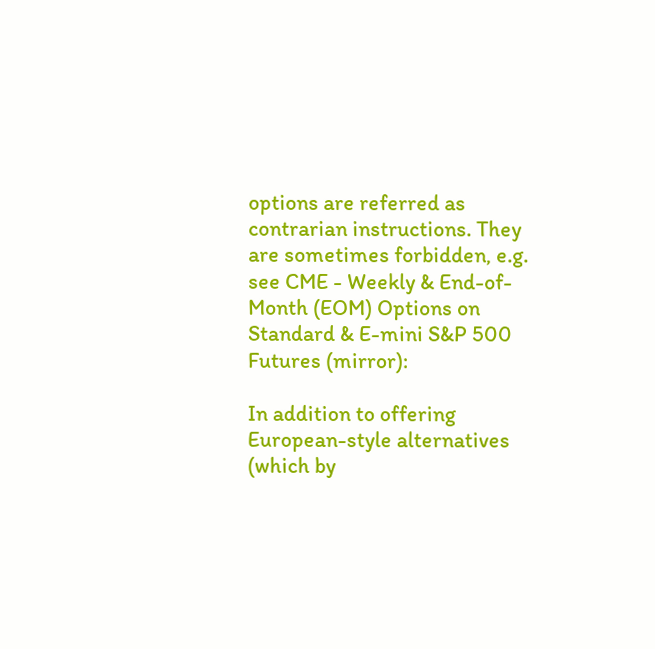options are referred as contrarian instructions. They are sometimes forbidden, e.g. see CME - Weekly & End-of-Month (EOM) Options on Standard & E-mini S&P 500 Futures (mirror):

In addition to offering European-style alternatives (which by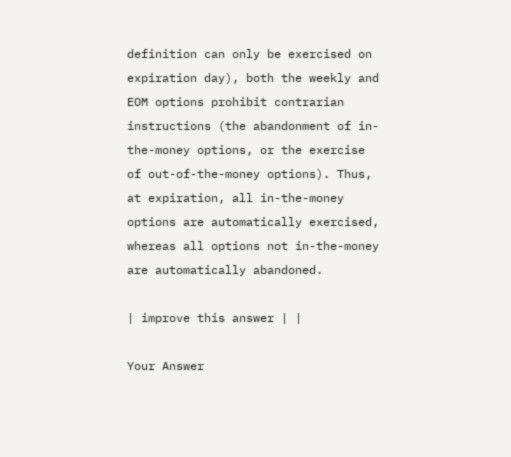definition can only be exercised on expiration day), both the weekly and EOM options prohibit contrarian instructions (the abandonment of in-the-money options, or the exercise of out-of-the-money options). Thus, at expiration, all in-the-money options are automatically exercised, whereas all options not in-the-money are automatically abandoned.

| improve this answer | |

Your Answer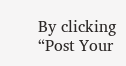By clicking “Post Your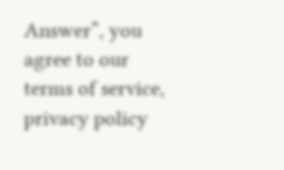Answer”, you agree to our terms of service, privacy policy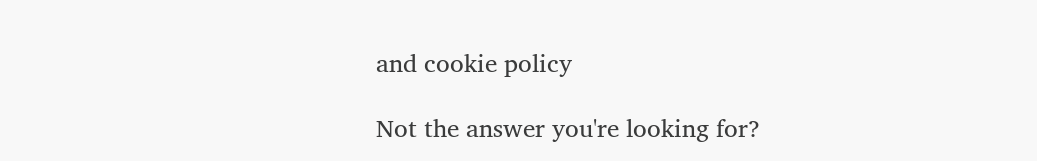and cookie policy

Not the answer you're looking for?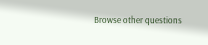Browse other questions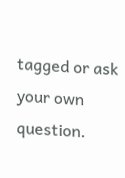tagged or ask your own question.